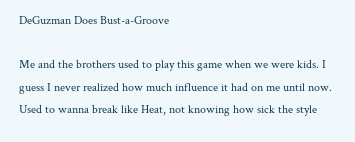DeGuzman Does Bust-a-Groove

Me and the brothers used to play this game when we were kids. I guess I never realized how much influence it had on me until now. Used to wanna break like Heat, not knowing how sick the style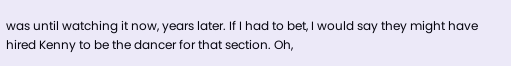was until watching it now, years later. If I had to bet, I would say they might have hired Kenny to be the dancer for that section. Oh,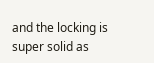and the locking is super solid as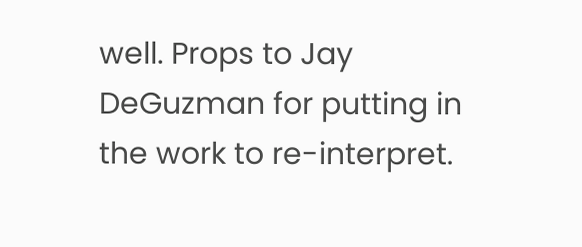well. Props to Jay DeGuzman for putting in the work to re-interpret.